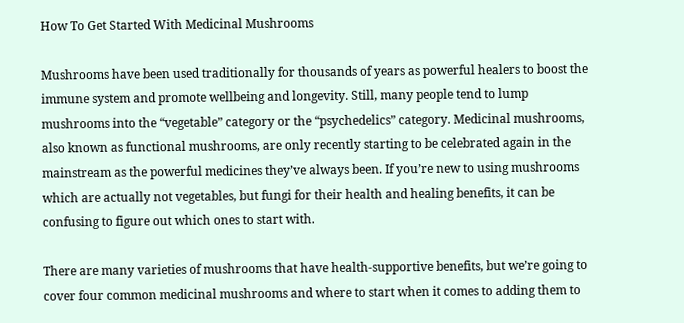How To Get Started With Medicinal Mushrooms

Mushrooms have been used traditionally for thousands of years as powerful healers to boost the immune system and promote wellbeing and longevity. Still, many people tend to lump mushrooms into the “vegetable” category or the “psychedelics” category. Medicinal mushrooms, also known as functional mushrooms, are only recently starting to be celebrated again in the mainstream as the powerful medicines they’ve always been. If you’re new to using mushrooms which are actually not vegetables, but fungi for their health and healing benefits, it can be confusing to figure out which ones to start with.

There are many varieties of mushrooms that have health-supportive benefits, but we’re going to cover four common medicinal mushrooms and where to start when it comes to adding them to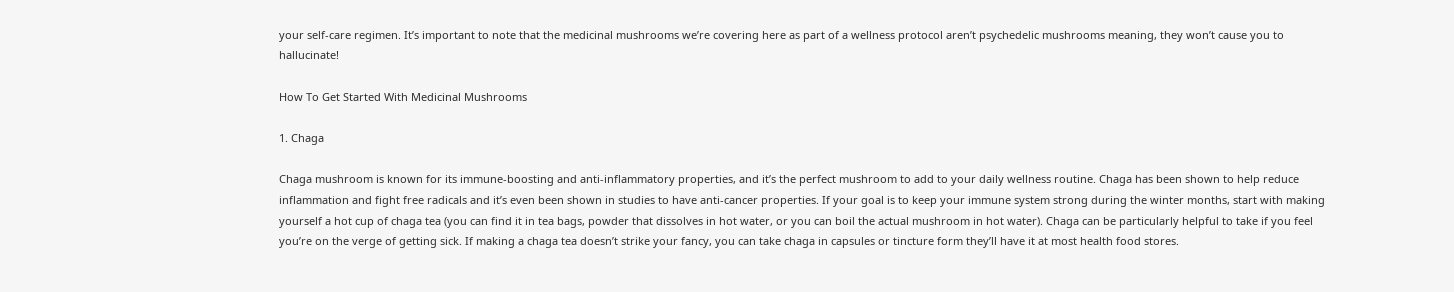your self-care regimen. It’s important to note that the medicinal mushrooms we’re covering here as part of a wellness protocol aren’t psychedelic mushrooms meaning, they won’t cause you to hallucinate!

How To Get Started With Medicinal Mushrooms

1. Chaga

Chaga mushroom is known for its immune-boosting and anti-inflammatory properties, and it’s the perfect mushroom to add to your daily wellness routine. Chaga has been shown to help reduce inflammation and fight free radicals and it’s even been shown in studies to have anti-cancer properties. If your goal is to keep your immune system strong during the winter months, start with making yourself a hot cup of chaga tea (you can find it in tea bags, powder that dissolves in hot water, or you can boil the actual mushroom in hot water). Chaga can be particularly helpful to take if you feel you’re on the verge of getting sick. If making a chaga tea doesn’t strike your fancy, you can take chaga in capsules or tincture form they’ll have it at most health food stores.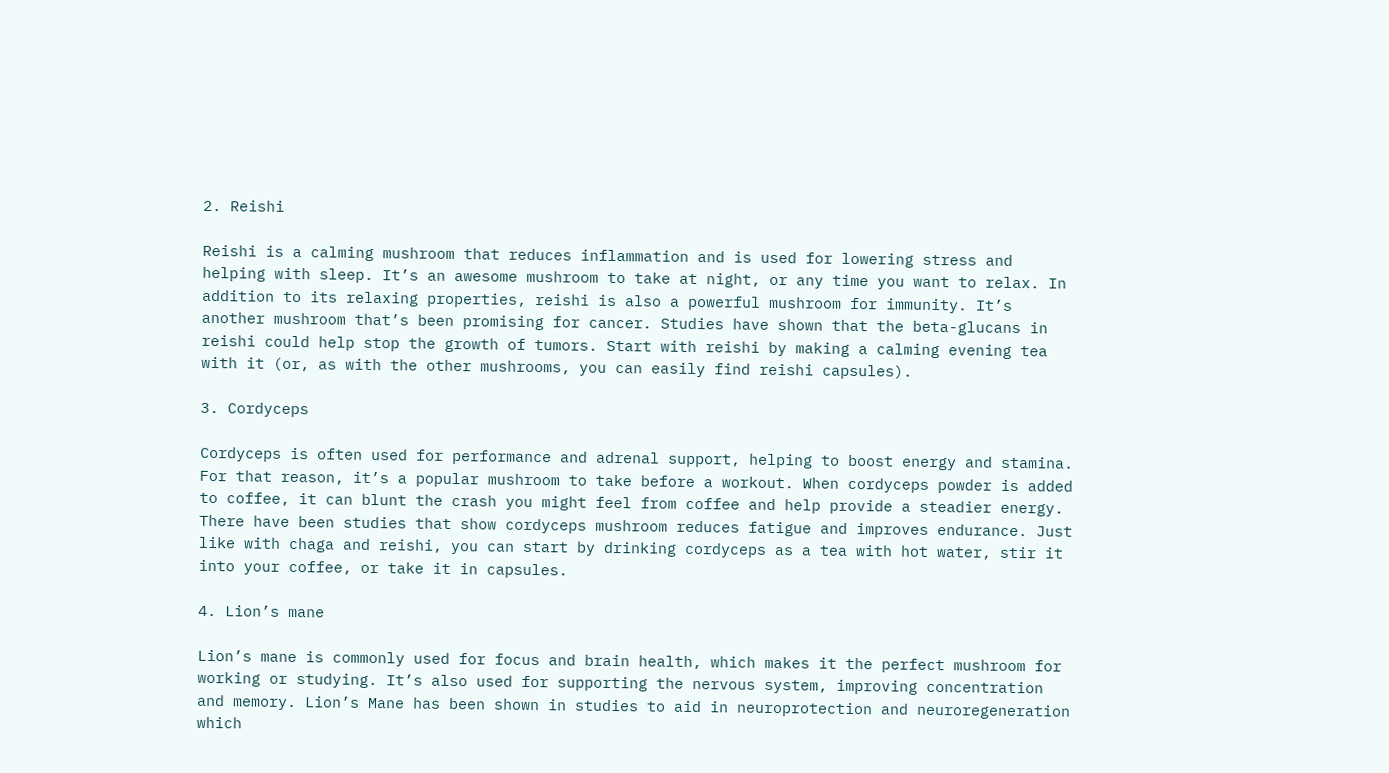2. Reishi

Reishi is a calming mushroom that reduces inflammation and is used for lowering stress and helping with sleep. It’s an awesome mushroom to take at night, or any time you want to relax. In addition to its relaxing properties, reishi is also a powerful mushroom for immunity. It’s another mushroom that’s been promising for cancer. Studies have shown that the beta-glucans in reishi could help stop the growth of tumors. Start with reishi by making a calming evening tea with it (or, as with the other mushrooms, you can easily find reishi capsules).

3. Cordyceps

Cordyceps is often used for performance and adrenal support, helping to boost energy and stamina. For that reason, it’s a popular mushroom to take before a workout. When cordyceps powder is added to coffee, it can blunt the crash you might feel from coffee and help provide a steadier energy. There have been studies that show cordyceps mushroom reduces fatigue and improves endurance. Just like with chaga and reishi, you can start by drinking cordyceps as a tea with hot water, stir it into your coffee, or take it in capsules.

4. Lion’s mane

Lion’s mane is commonly used for focus and brain health, which makes it the perfect mushroom for working or studying. It’s also used for supporting the nervous system, improving concentration and memory. Lion’s Mane has been shown in studies to aid in neuroprotection and neuroregeneration which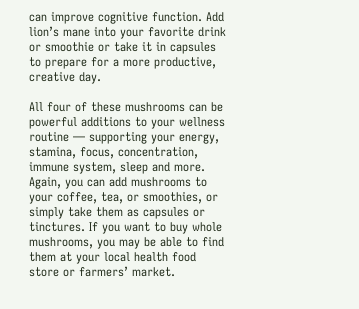can improve cognitive function. Add lion’s mane into your favorite drink or smoothie or take it in capsules to prepare for a more productive, creative day.

All four of these mushrooms can be powerful additions to your wellness routine — supporting your energy, stamina, focus, concentration, immune system, sleep and more. Again, you can add mushrooms to your coffee, tea, or smoothies, or simply take them as capsules or tinctures. If you want to buy whole mushrooms, you may be able to find them at your local health food store or farmers’ market.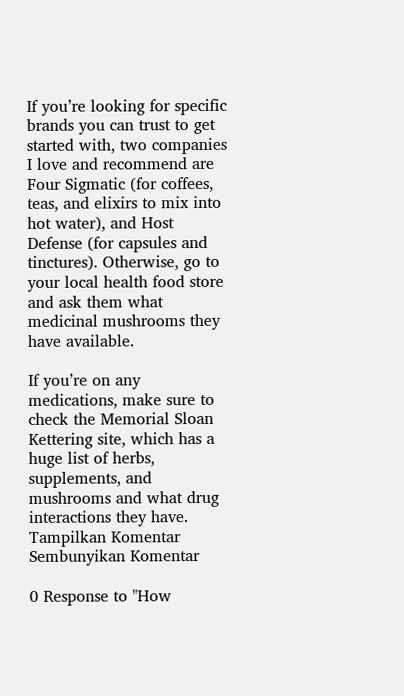If you’re looking for specific brands you can trust to get started with, two companies I love and recommend are Four Sigmatic (for coffees, teas, and elixirs to mix into hot water), and Host Defense (for capsules and tinctures). Otherwise, go to your local health food store and ask them what medicinal mushrooms they have available.

If you’re on any medications, make sure to check the Memorial Sloan Kettering site, which has a huge list of herbs, supplements, and mushrooms and what drug interactions they have.
Tampilkan Komentar
Sembunyikan Komentar

0 Response to "How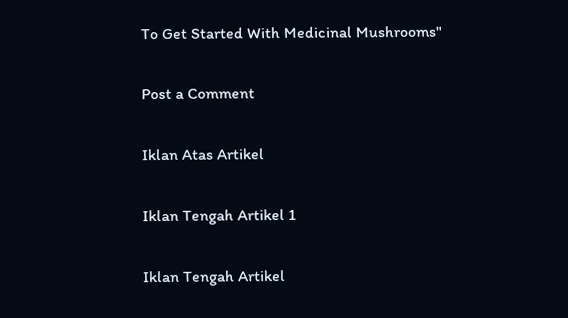To Get Started With Medicinal Mushrooms"

Post a Comment

Iklan Atas Artikel

Iklan Tengah Artikel 1

Iklan Tengah Artikel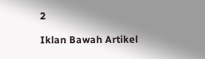2

Iklan Bawah Artikel